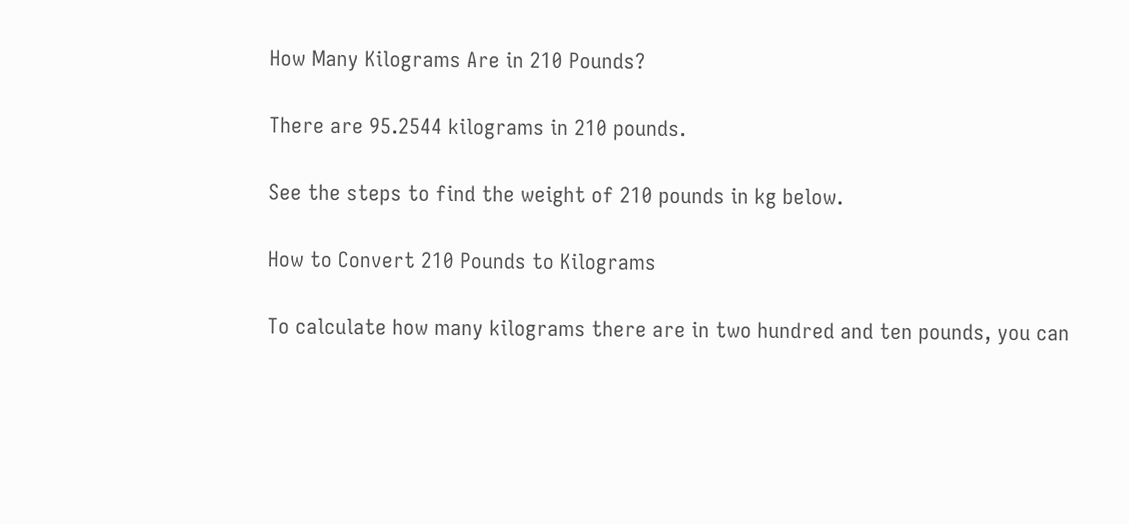How Many Kilograms Are in 210 Pounds?

There are 95.2544 kilograms in 210 pounds.

See the steps to find the weight of 210 pounds in kg below.

How to Convert 210 Pounds to Kilograms

To calculate how many kilograms there are in two hundred and ten pounds, you can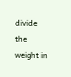divide the weight in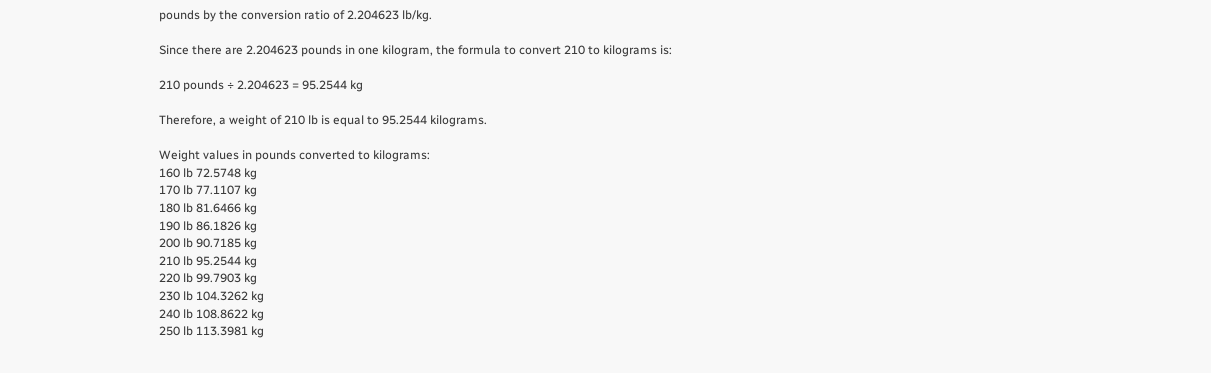pounds by the conversion ratio of 2.204623 lb/kg.

Since there are 2.204623 pounds in one kilogram, the formula to convert 210 to kilograms is:

210 pounds ÷ 2.204623 = 95.2544 kg

Therefore, a weight of 210 lb is equal to 95.2544 kilograms.

Weight values in pounds converted to kilograms:
160 lb 72.5748 kg
170 lb 77.1107 kg
180 lb 81.6466 kg
190 lb 86.1826 kg
200 lb 90.7185 kg
210 lb 95.2544 kg
220 lb 99.7903 kg
230 lb 104.3262 kg
240 lb 108.8622 kg
250 lb 113.3981 kg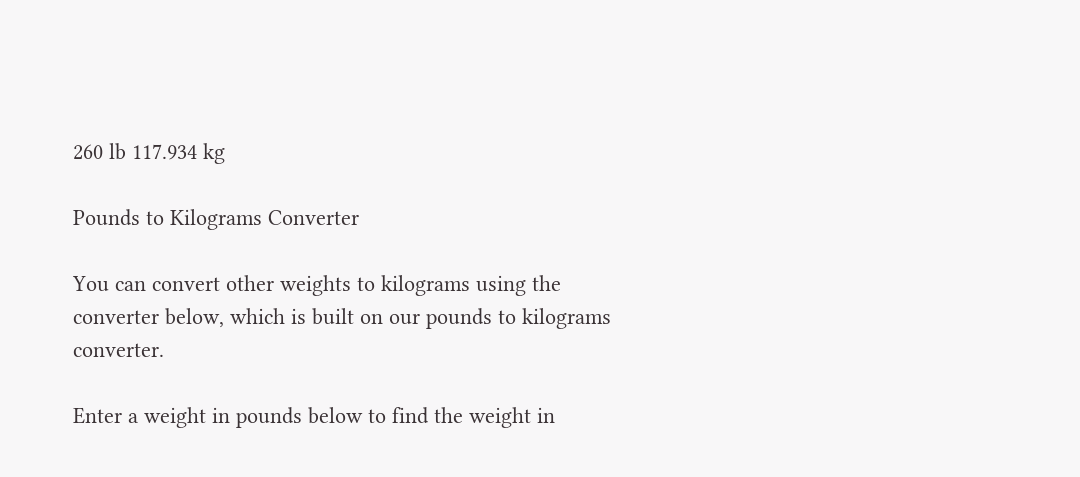260 lb 117.934 kg

Pounds to Kilograms Converter

You can convert other weights to kilograms using the converter below, which is built on our pounds to kilograms converter.

Enter a weight in pounds below to find the weight in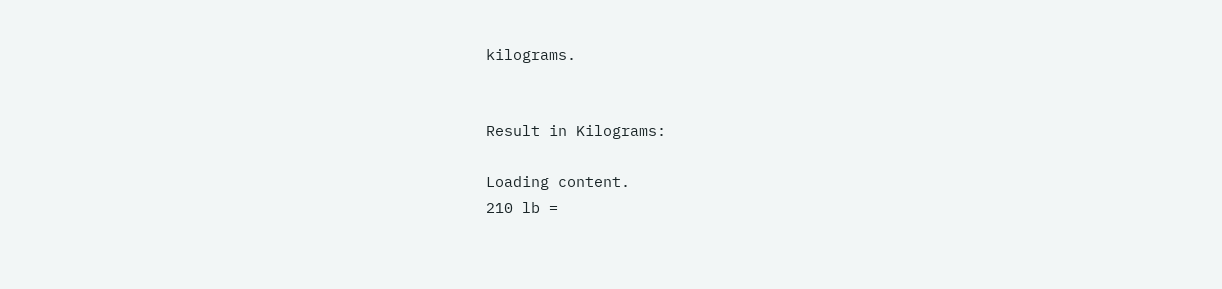kilograms.


Result in Kilograms:

Loading content.
210 lb =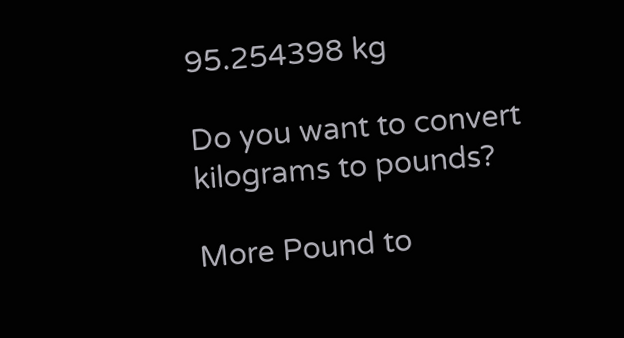95.254398 kg

Do you want to convert kilograms to pounds?

More Pound to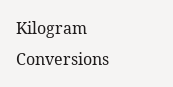Kilogram Conversions